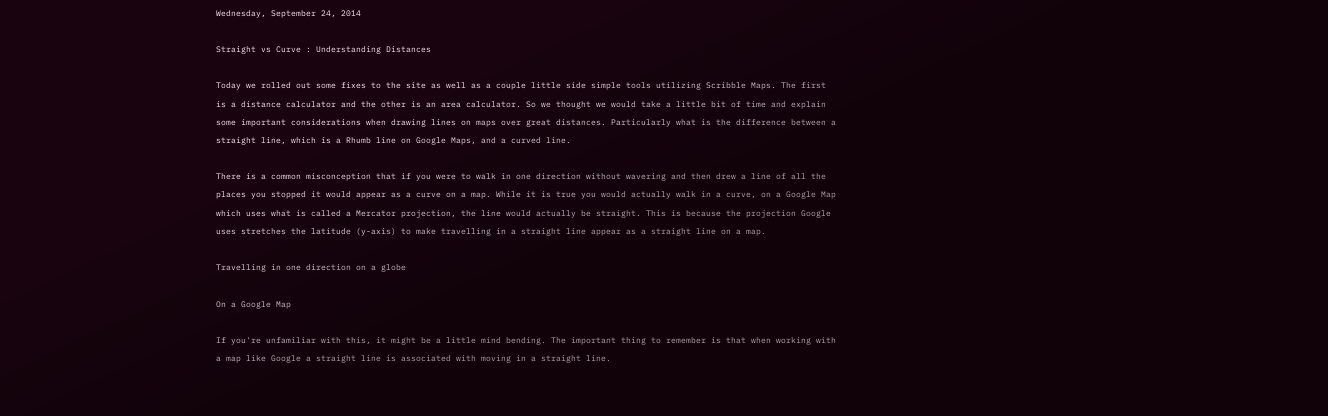Wednesday, September 24, 2014

Straight vs Curve : Understanding Distances

Today we rolled out some fixes to the site as well as a couple little side simple tools utilizing Scribble Maps. The first is a distance calculator and the other is an area calculator. So we thought we would take a little bit of time and explain some important considerations when drawing lines on maps over great distances. Particularly what is the difference between a straight line, which is a Rhumb line on Google Maps, and a curved line.

There is a common misconception that if you were to walk in one direction without wavering and then drew a line of all the places you stopped it would appear as a curve on a map. While it is true you would actually walk in a curve, on a Google Map which uses what is called a Mercator projection, the line would actually be straight. This is because the projection Google uses stretches the latitude (y-axis) to make travelling in a straight line appear as a straight line on a map.

Travelling in one direction on a globe

On a Google Map

If you're unfamiliar with this, it might be a little mind bending. The important thing to remember is that when working with a map like Google a straight line is associated with moving in a straight line.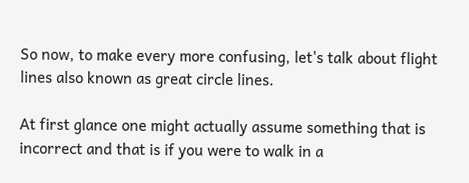So now, to make every more confusing, let's talk about flight lines also known as great circle lines.

At first glance one might actually assume something that is incorrect and that is if you were to walk in a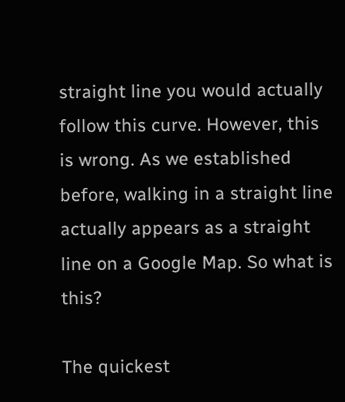straight line you would actually follow this curve. However, this is wrong. As we established before, walking in a straight line actually appears as a straight line on a Google Map. So what is this?

The quickest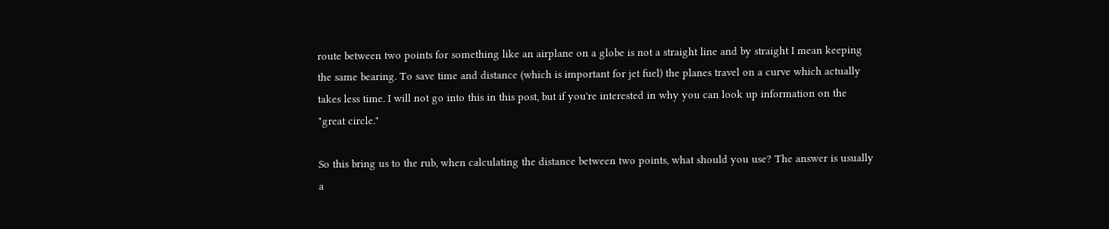route between two points for something like an airplane on a globe is not a straight line and by straight I mean keeping the same bearing. To save time and distance (which is important for jet fuel) the planes travel on a curve which actually takes less time. I will not go into this in this post, but if you're interested in why you can look up information on the "great circle."

So this bring us to the rub, when calculating the distance between two points, what should you use? The answer is usually a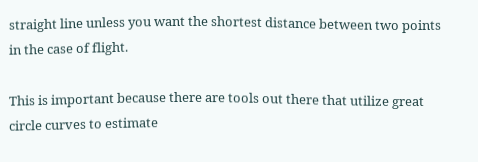straight line unless you want the shortest distance between two points in the case of flight.

This is important because there are tools out there that utilize great circle curves to estimate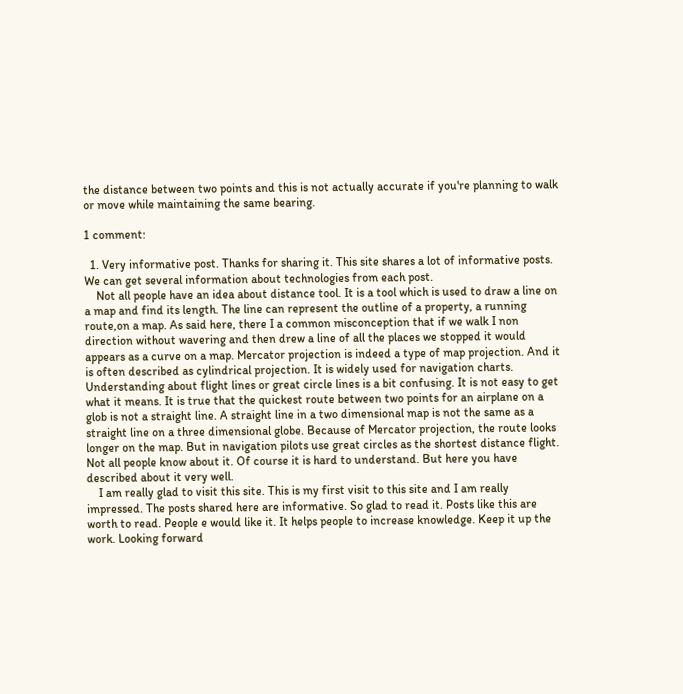the distance between two points and this is not actually accurate if you're planning to walk or move while maintaining the same bearing.

1 comment:

  1. Very informative post. Thanks for sharing it. This site shares a lot of informative posts. We can get several information about technologies from each post.
    Not all people have an idea about distance tool. It is a tool which is used to draw a line on a map and find its length. The line can represent the outline of a property, a running route,on a map. As said here, there I a common misconception that if we walk I non direction without wavering and then drew a line of all the places we stopped it would appears as a curve on a map. Mercator projection is indeed a type of map projection. And it is often described as cylindrical projection. It is widely used for navigation charts. Understanding about flight lines or great circle lines is a bit confusing. It is not easy to get what it means. It is true that the quickest route between two points for an airplane on a glob is not a straight line. A straight line in a two dimensional map is not the same as a straight line on a three dimensional globe. Because of Mercator projection, the route looks longer on the map. But in navigation pilots use great circles as the shortest distance flight. Not all people know about it. Of course it is hard to understand. But here you have described about it very well.
    I am really glad to visit this site. This is my first visit to this site and I am really impressed. The posts shared here are informative. So glad to read it. Posts like this are worth to read. People e would like it. It helps people to increase knowledge. Keep it up the work. Looking forward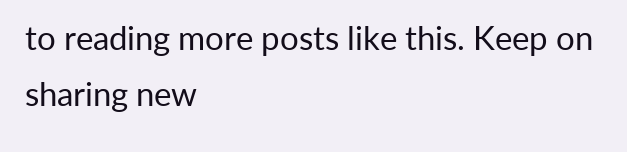to reading more posts like this. Keep on sharing new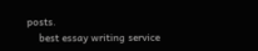posts.
    best essay writing service